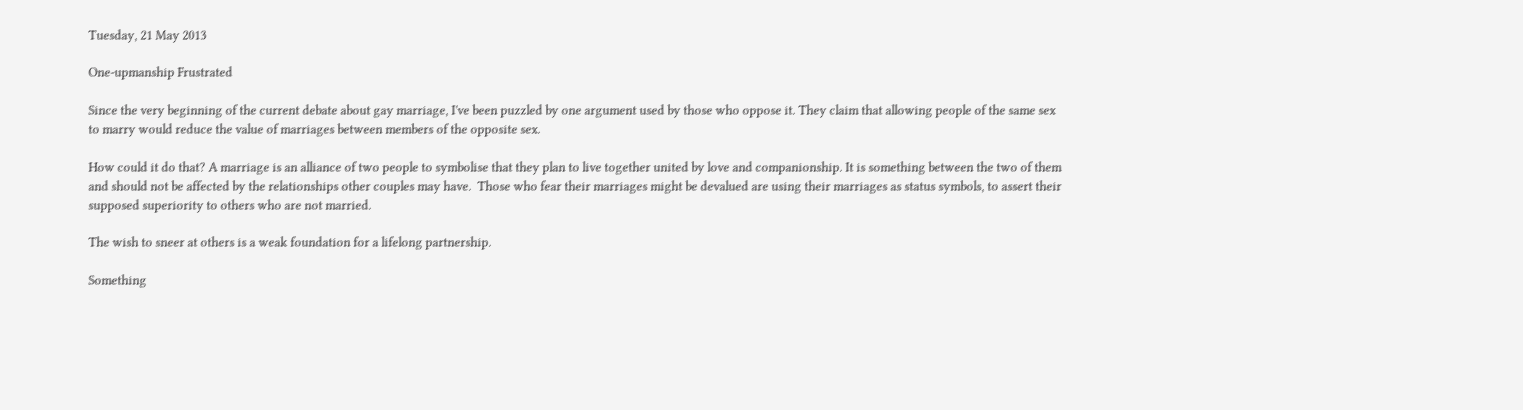Tuesday, 21 May 2013

One-upmanship Frustrated

Since the very beginning of the current debate about gay marriage, I've been puzzled by one argument used by those who oppose it. They claim that allowing people of the same sex to marry would reduce the value of marriages between members of the opposite sex.

How could it do that? A marriage is an alliance of two people to symbolise that they plan to live together united by love and companionship. It is something between the two of them and should not be affected by the relationships other couples may have.  Those who fear their marriages might be devalued are using their marriages as status symbols, to assert their supposed superiority to others who are not married.

The wish to sneer at others is a weak foundation for a lifelong partnership.

Something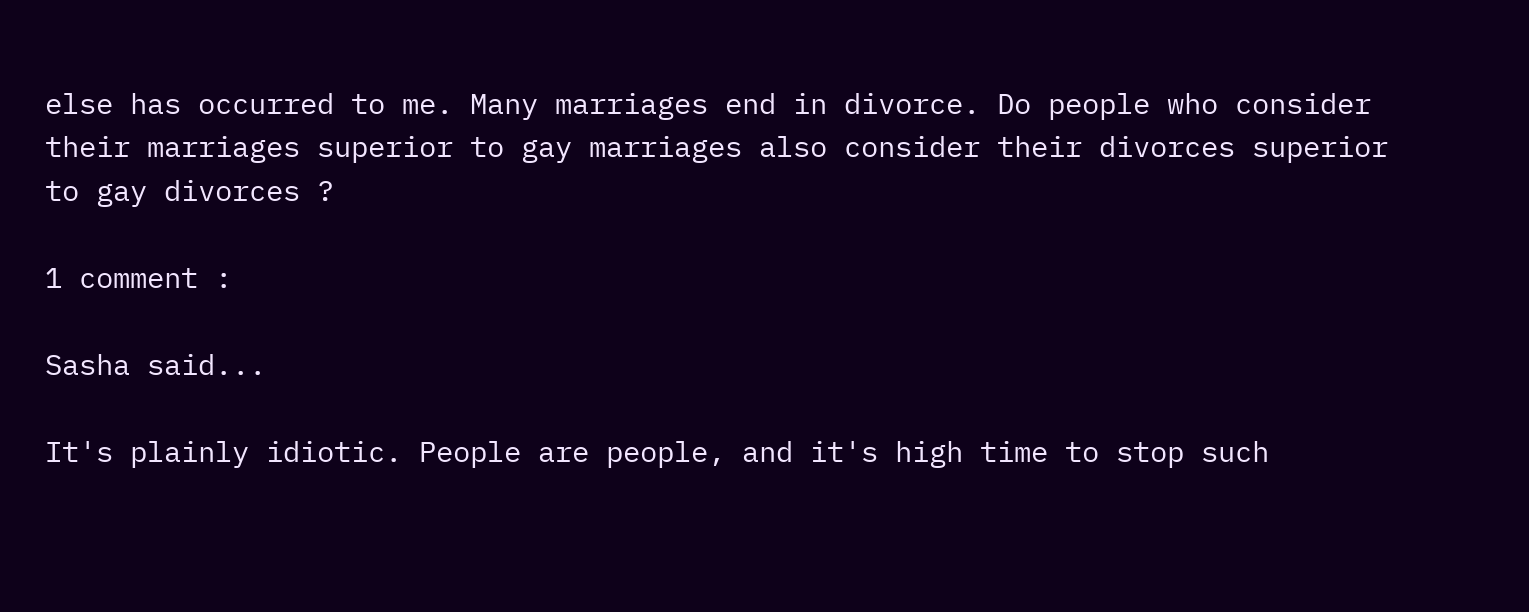else has occurred to me. Many marriages end in divorce. Do people who consider their marriages superior to gay marriages also consider their divorces superior to gay divorces ?

1 comment :

Sasha said...

It's plainly idiotic. People are people, and it's high time to stop such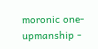moronic one-upmanship -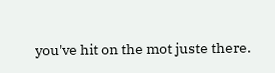you've hit on the mot juste there.